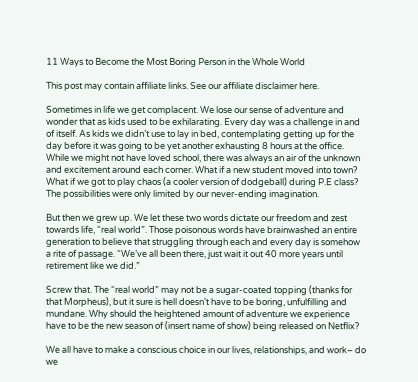11 Ways to Become the Most Boring Person in the Whole World

This post may contain affiliate links. See our affiliate disclaimer here.

Sometimes in life we get complacent. We lose our sense of adventure and wonder that as kids used to be exhilarating. Every day was a challenge in and of itself. As kids we didn’t use to lay in bed, contemplating getting up for the day before it was going to be yet another exhausting 8 hours at the office. While we might not have loved school, there was always an air of the unknown and excitement around each corner. What if a new student moved into town? What if we got to play chaos (a cooler version of dodgeball) during P.E class? The possibilities were only limited by our never-ending imagination.

But then we grew up. We let these two words dictate our freedom and zest towards life, “real world”. Those poisonous words have brainwashed an entire generation to believe that struggling through each and every day is somehow a rite of passage. “We’ve all been there, just wait it out 40 more years until retirement like we did.”

Screw that. The “real world” may not be a sugar-coated topping (thanks for that Morpheus), but it sure is hell doesn’t have to be boring, unfulfilling and mundane. Why should the heightened amount of adventure we experience have to be the new season of (insert name of show) being released on Netflix?

We all have to make a conscious choice in our lives, relationships, and work– do we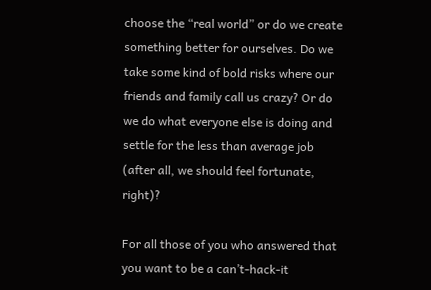choose the “real world” or do we create something better for ourselves. Do we take some kind of bold risks where our friends and family call us crazy? Or do we do what everyone else is doing and settle for the less than average job (after all, we should feel fortunate, right)?

For all those of you who answered that you want to be a can’t-hack-it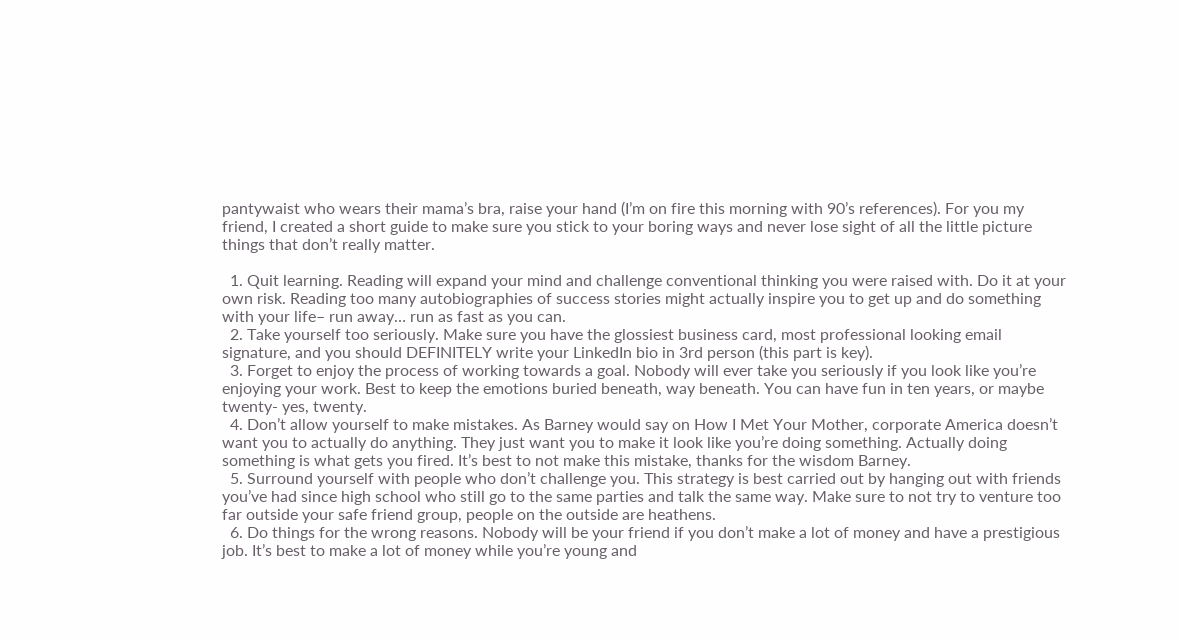pantywaist who wears their mama’s bra, raise your hand (I’m on fire this morning with 90’s references). For you my friend, I created a short guide to make sure you stick to your boring ways and never lose sight of all the little picture things that don’t really matter.

  1. Quit learning. Reading will expand your mind and challenge conventional thinking you were raised with. Do it at your own risk. Reading too many autobiographies of success stories might actually inspire you to get up and do something with your life– run away… run as fast as you can.
  2. Take yourself too seriously. Make sure you have the glossiest business card, most professional looking email signature, and you should DEFINITELY write your LinkedIn bio in 3rd person (this part is key).
  3. Forget to enjoy the process of working towards a goal. Nobody will ever take you seriously if you look like you’re enjoying your work. Best to keep the emotions buried beneath, way beneath. You can have fun in ten years, or maybe twenty- yes, twenty.
  4. Don’t allow yourself to make mistakes. As Barney would say on How I Met Your Mother, corporate America doesn’t want you to actually do anything. They just want you to make it look like you’re doing something. Actually doing something is what gets you fired. It’s best to not make this mistake, thanks for the wisdom Barney.
  5. Surround yourself with people who don’t challenge you. This strategy is best carried out by hanging out with friends you’ve had since high school who still go to the same parties and talk the same way. Make sure to not try to venture too far outside your safe friend group, people on the outside are heathens.
  6. Do things for the wrong reasons. Nobody will be your friend if you don’t make a lot of money and have a prestigious job. It’s best to make a lot of money while you’re young and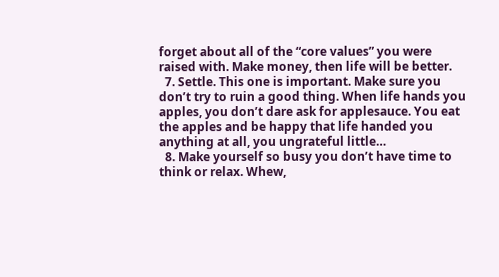forget about all of the “core values” you were raised with. Make money, then life will be better.
  7. Settle. This one is important. Make sure you don’t try to ruin a good thing. When life hands you apples, you don’t dare ask for applesauce. You eat the apples and be happy that life handed you anything at all, you ungrateful little…
  8. Make yourself so busy you don’t have time to think or relax. Whew,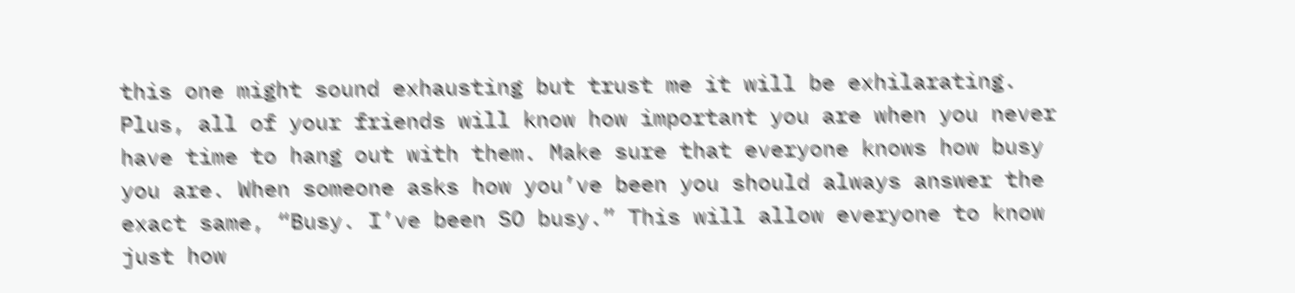this one might sound exhausting but trust me it will be exhilarating. Plus, all of your friends will know how important you are when you never have time to hang out with them. Make sure that everyone knows how busy you are. When someone asks how you’ve been you should always answer the exact same, “Busy. I’ve been SO busy.” This will allow everyone to know just how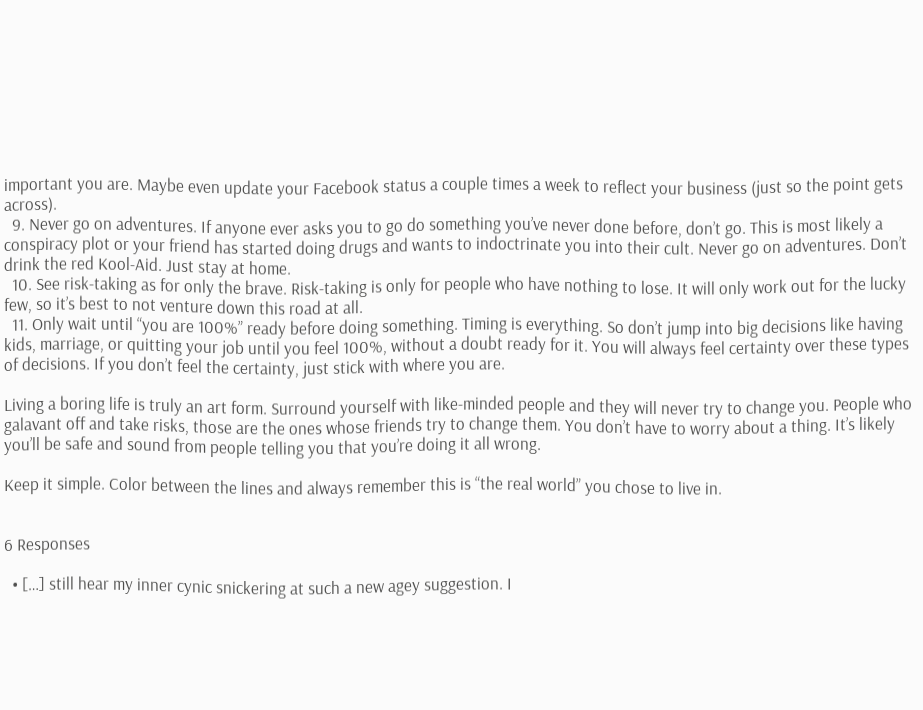important you are. Maybe even update your Facebook status a couple times a week to reflect your business (just so the point gets across).
  9. Never go on adventures. If anyone ever asks you to go do something you’ve never done before, don’t go. This is most likely a conspiracy plot or your friend has started doing drugs and wants to indoctrinate you into their cult. Never go on adventures. Don’t drink the red Kool-Aid. Just stay at home.
  10. See risk-taking as for only the brave. Risk-taking is only for people who have nothing to lose. It will only work out for the lucky few, so it’s best to not venture down this road at all.
  11. Only wait until “you are 100%” ready before doing something. Timing is everything. So don’t jump into big decisions like having kids, marriage, or quitting your job until you feel 100%, without a doubt ready for it. You will always feel certainty over these types of decisions. If you don’t feel the certainty, just stick with where you are.

Living a boring life is truly an art form. Surround yourself with like-minded people and they will never try to change you. People who galavant off and take risks, those are the ones whose friends try to change them. You don’t have to worry about a thing. It’s likely you’ll be safe and sound from people telling you that you’re doing it all wrong.

Keep it simple. Color between the lines and always remember this is “the real world” you chose to live in.


6 Responses

  • […] still hear my inner cynic snickering at such a new agey suggestion. I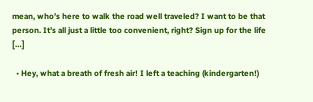mean, who’s here to walk the road well traveled? I want to be that person. It’s all just a little too convenient, right? Sign up for the life […]

  • Hey, what a breath of fresh air! I left a teaching (kindergarten!)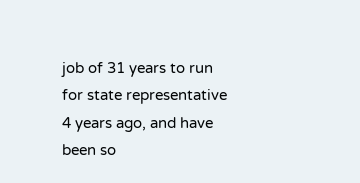job of 31 years to run for state representative 4 years ago, and have been so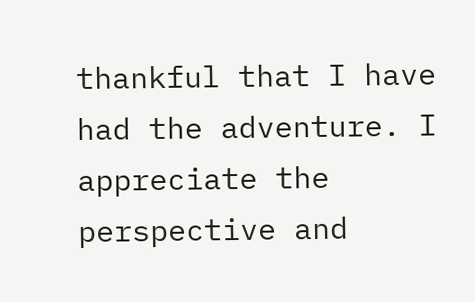thankful that I have had the adventure. I appreciate the perspective and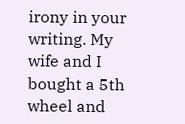irony in your writing. My wife and I bought a 5th wheel and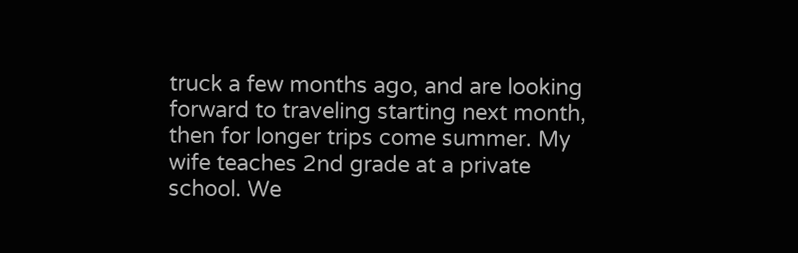truck a few months ago, and are looking forward to traveling starting next month, then for longer trips come summer. My wife teaches 2nd grade at a private school. We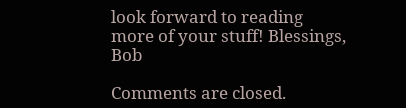look forward to reading more of your stuff! Blessings, Bob

Comments are closed.